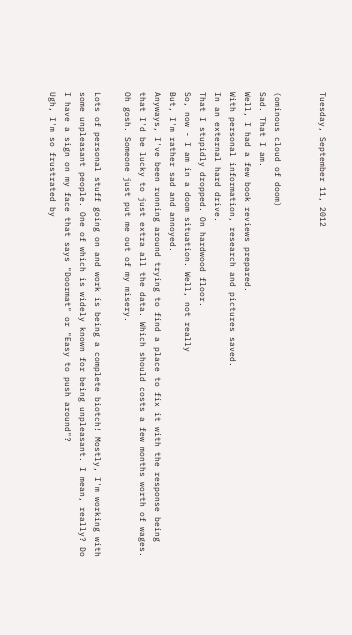Tuesday, September 11, 2012


(ominous cloud of doom)
Sad. That I am.
Well, I had a few book reviews prepared.
With personal information, research and pictures saved.
In an external hard drive.
That I stupidly dropped. On hardwood floor.
So, now - I am in a doom situation. Well, not really
But, I'm rather sad and annoyed.
Anyways, I've been running around trying to find a place to fix it with the response being that I'd be lucky to just extra all the data. Which should costs a few months worth of wages. Oh gosh. Someone just put me out of my misery.

Lots of personal stuff going on and work is being a complete biotch! Mostly, I'm working with some unpleasant people. One of which is widely known for being unpleasant. I mean, really? Do I have a sign on my face that says "Doormat" or "Easy to push around"?
Ugh, I'm so frustrated by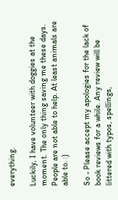everything.

Luckily, I have volunteer with doggies at the moment. The only thing saving me these days. People are not able to help. At least animals are able to. :)

So - Please accept my apologies for the lack of book reviews for a while. Any review will be littered with typos, spellings,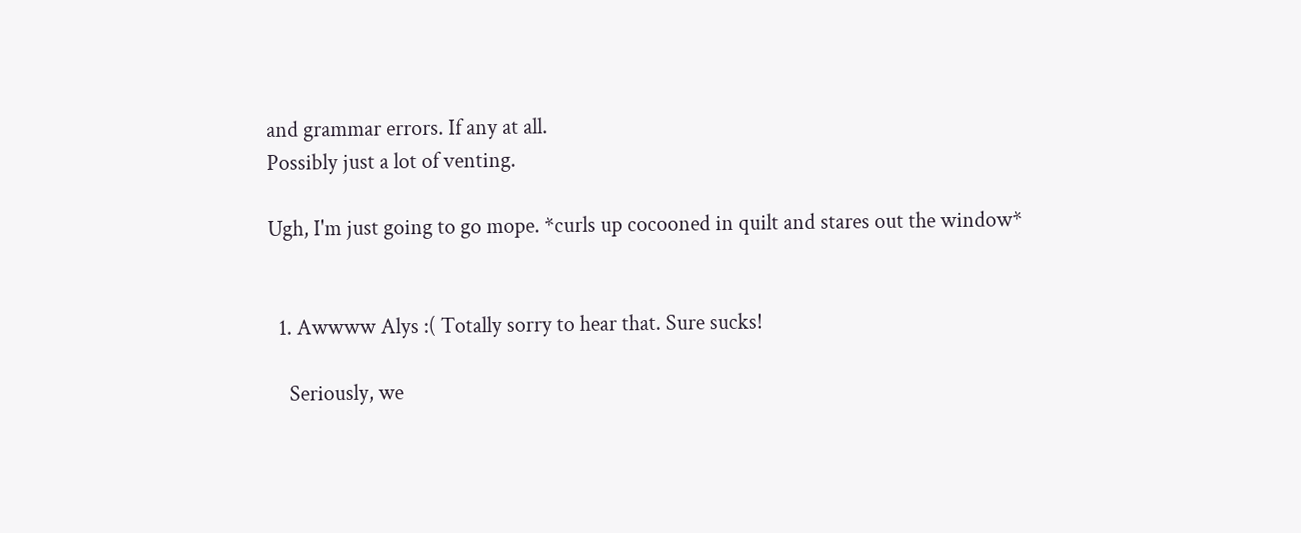and grammar errors. If any at all.
Possibly just a lot of venting.

Ugh, I'm just going to go mope. *curls up cocooned in quilt and stares out the window*


  1. Awwww Alys :( Totally sorry to hear that. Sure sucks!

    Seriously, we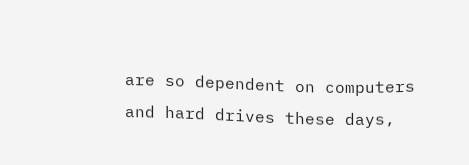are so dependent on computers and hard drives these days,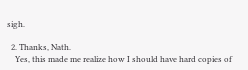sigh.

  2. Thanks, Nath.
    Yes, this made me realize how I should have hard copies of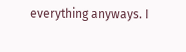everything anyways. I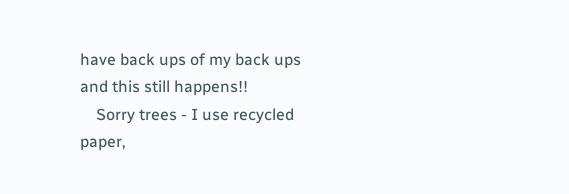have back ups of my back ups and this still happens!!
    Sorry trees - I use recycled paper,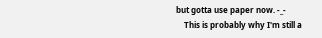but gotta use paper now. -_-
    This is probably why I'm still a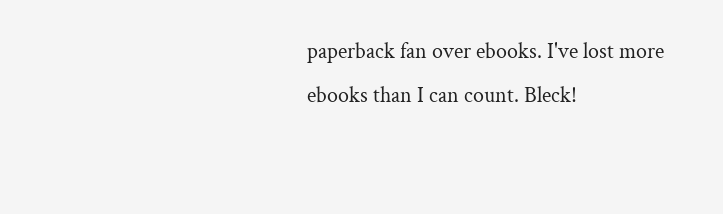paperback fan over ebooks. I've lost more ebooks than I can count. Bleck!